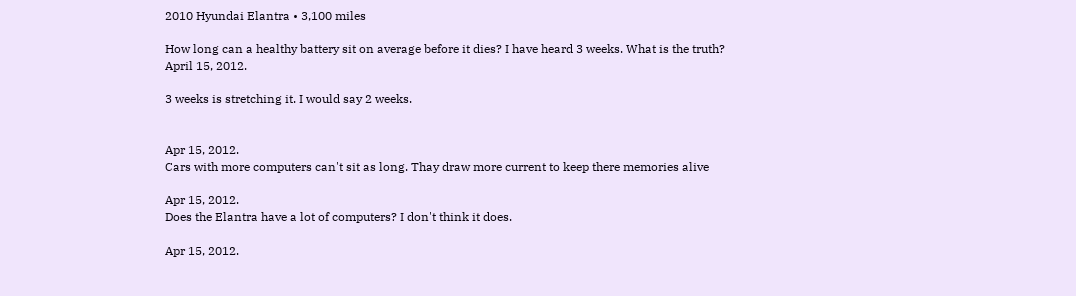2010 Hyundai Elantra • 3,100 miles

How long can a healthy battery sit on average before it dies? I have heard 3 weeks. What is the truth?
April 15, 2012.

3 weeks is stretching it. I would say 2 weeks.


Apr 15, 2012.
Cars with more computers can't sit as long. Thay draw more current to keep there memories alive

Apr 15, 2012.
Does the Elantra have a lot of computers? I don't think it does.

Apr 15, 2012.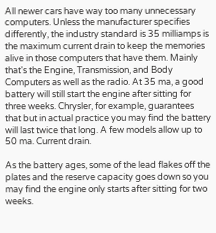All newer cars have way too many unnecessary computers. Unless the manufacturer specifies differently, the industry standard is 35 milliamps is the maximum current drain to keep the memories alive in those computers that have them. Mainly that's the Engine, Transmission, and Body Computers as well as the radio. At 35 ma, a good battery will still start the engine after sitting for three weeks. Chrysler, for example, guarantees that but in actual practice you may find the battery will last twice that long. A few models allow up to 50 ma. Current drain.

As the battery ages, some of the lead flakes off the plates and the reserve capacity goes down so you may find the engine only starts after sitting for two weeks.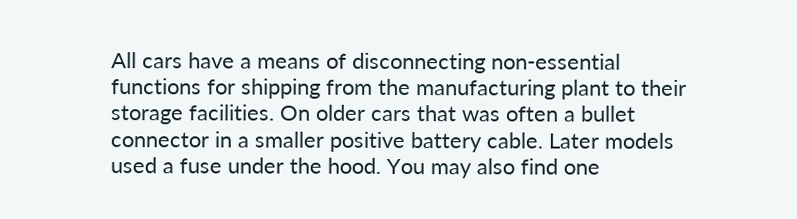All cars have a means of disconnecting non-essential functions for shipping from the manufacturing plant to their storage facilities. On older cars that was often a bullet connector in a smaller positive battery cable. Later models used a fuse under the hood. You may also find one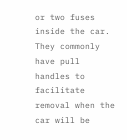or two fuses inside the car. They commonly have pull handles to facilitate removal when the car will be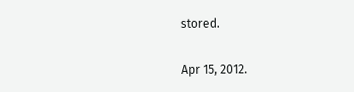stored.

Apr 15, 2012.